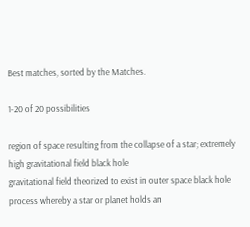Best matches, sorted by the Matches.

1-20 of 20 possibilities

region of space resulting from the collapse of a star; extremely high gravitational field black hole
gravitational field theorized to exist in outer space black hole
process whereby a star or planet holds an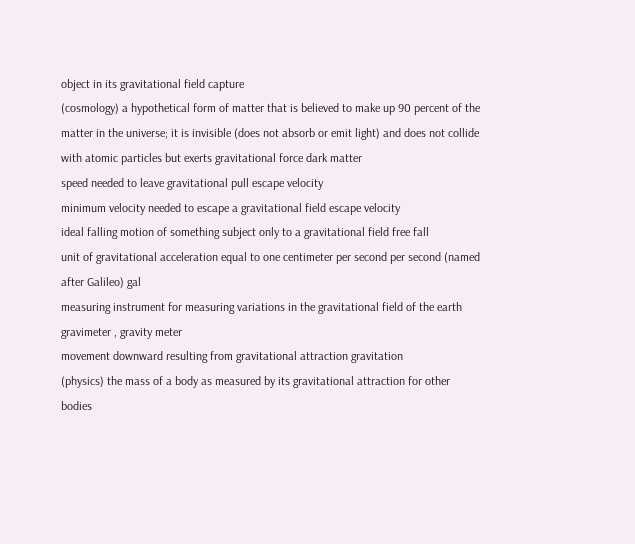object in its gravitational field capture
(cosmology) a hypothetical form of matter that is believed to make up 90 percent of the matter in the universe; it is invisible (does not absorb or emit light) and does not collide with atomic particles but exerts gravitational force dark matter
speed needed to leave gravitational pull escape velocity
minimum velocity needed to escape a gravitational field escape velocity
ideal falling motion of something subject only to a gravitational field free fall
unit of gravitational acceleration equal to one centimeter per second per second (named after Galileo) gal
measuring instrument for measuring variations in the gravitational field of the earth gravimeter , gravity meter
movement downward resulting from gravitational attraction gravitation
(physics) the mass of a body as measured by its gravitational attraction for other bodies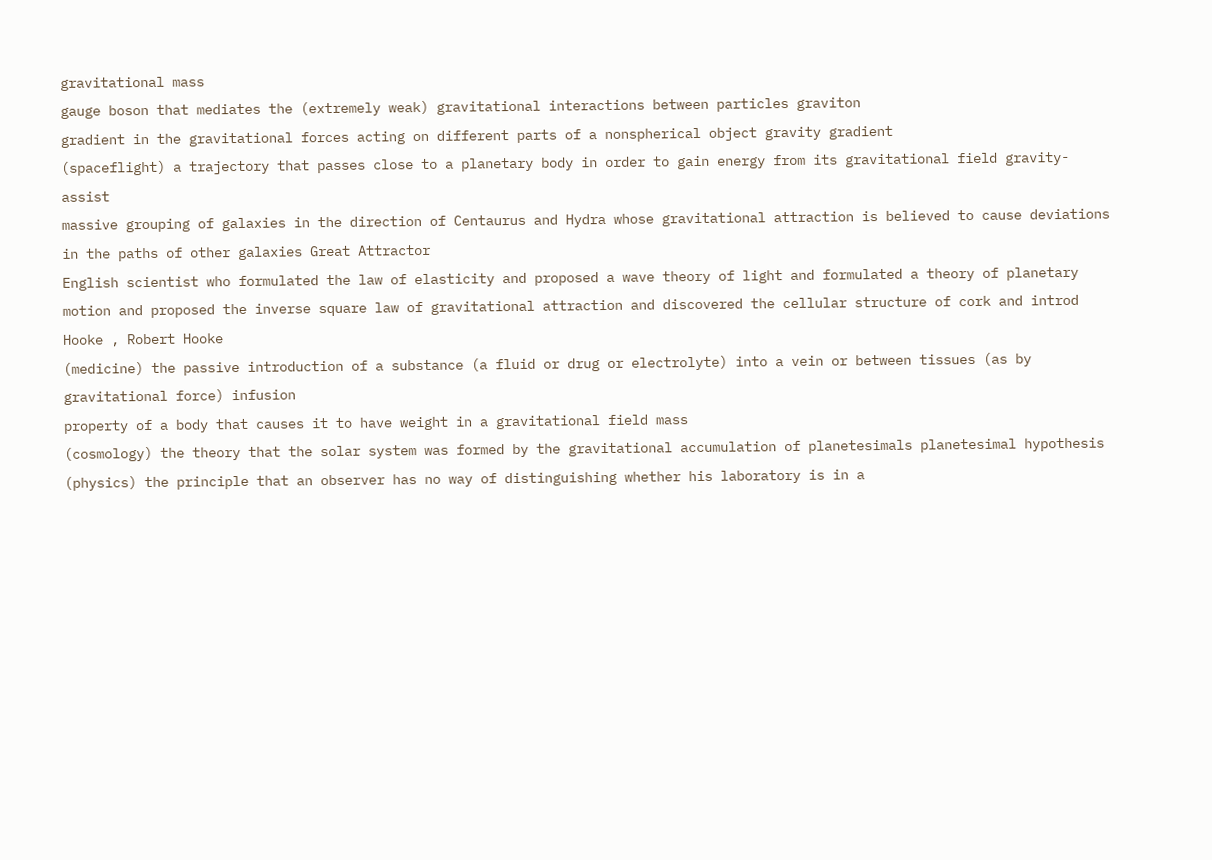gravitational mass
gauge boson that mediates the (extremely weak) gravitational interactions between particles graviton
gradient in the gravitational forces acting on different parts of a nonspherical object gravity gradient
(spaceflight) a trajectory that passes close to a planetary body in order to gain energy from its gravitational field gravity-assist
massive grouping of galaxies in the direction of Centaurus and Hydra whose gravitational attraction is believed to cause deviations in the paths of other galaxies Great Attractor
English scientist who formulated the law of elasticity and proposed a wave theory of light and formulated a theory of planetary motion and proposed the inverse square law of gravitational attraction and discovered the cellular structure of cork and introd Hooke , Robert Hooke
(medicine) the passive introduction of a substance (a fluid or drug or electrolyte) into a vein or between tissues (as by gravitational force) infusion
property of a body that causes it to have weight in a gravitational field mass
(cosmology) the theory that the solar system was formed by the gravitational accumulation of planetesimals planetesimal hypothesis
(physics) the principle that an observer has no way of distinguishing whether his laboratory is in a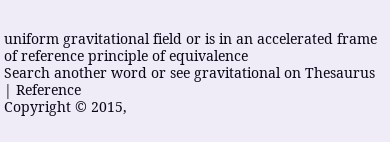uniform gravitational field or is in an accelerated frame of reference principle of equivalence
Search another word or see gravitational on Thesaurus | Reference
Copyright © 2015,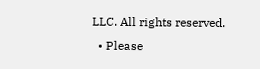LLC. All rights reserved.
  • Please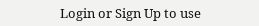Login or Sign Up to use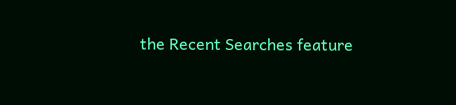the Recent Searches feature